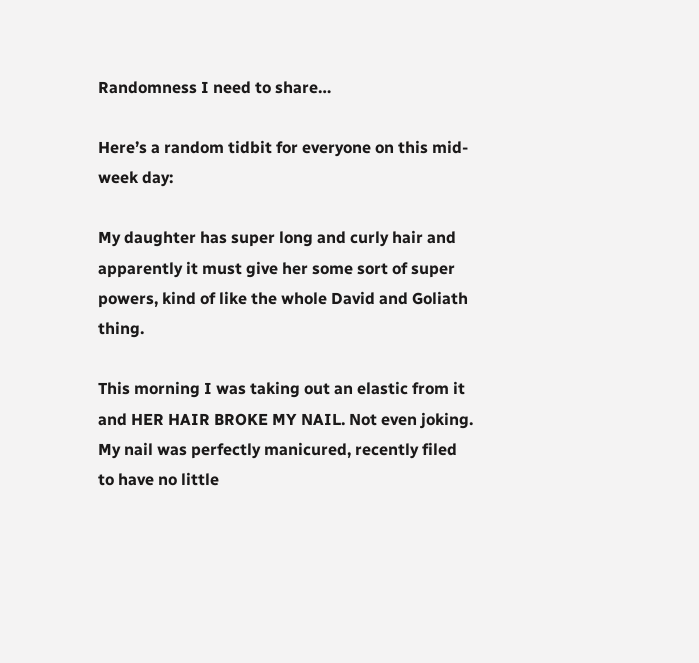Randomness I need to share…

Here’s a random tidbit for everyone on this mid-week day:

My daughter has super long and curly hair and apparently it must give her some sort of super powers, kind of like the whole David and Goliath thing.

This morning I was taking out an elastic from it and HER HAIR BROKE MY NAIL. Not even joking. My nail was perfectly manicured, recently filed to have no little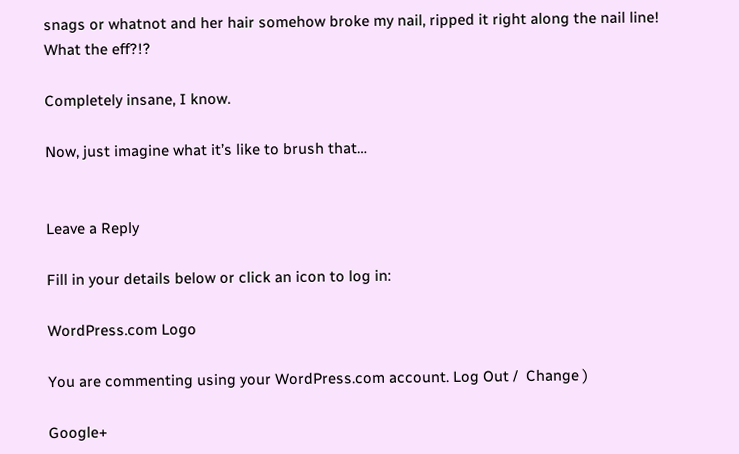snags or whatnot and her hair somehow broke my nail, ripped it right along the nail line! What the eff?!?

Completely insane, I know.

Now, just imagine what it’s like to brush that…


Leave a Reply

Fill in your details below or click an icon to log in:

WordPress.com Logo

You are commenting using your WordPress.com account. Log Out /  Change )

Google+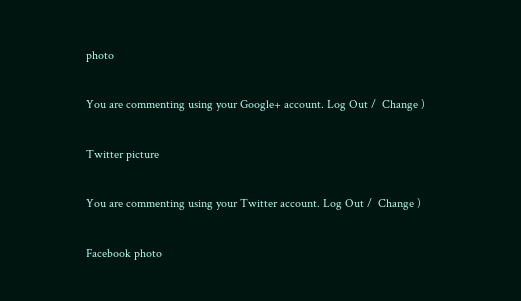photo

You are commenting using your Google+ account. Log Out /  Change )

Twitter picture

You are commenting using your Twitter account. Log Out /  Change )

Facebook photo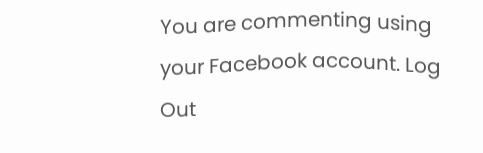You are commenting using your Facebook account. Log Out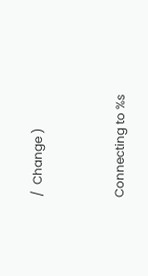/  Change )


Connecting to %s